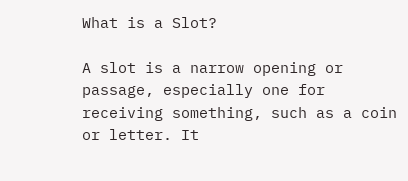What is a Slot?

A slot is a narrow opening or passage, especially one for receiving something, such as a coin or letter. It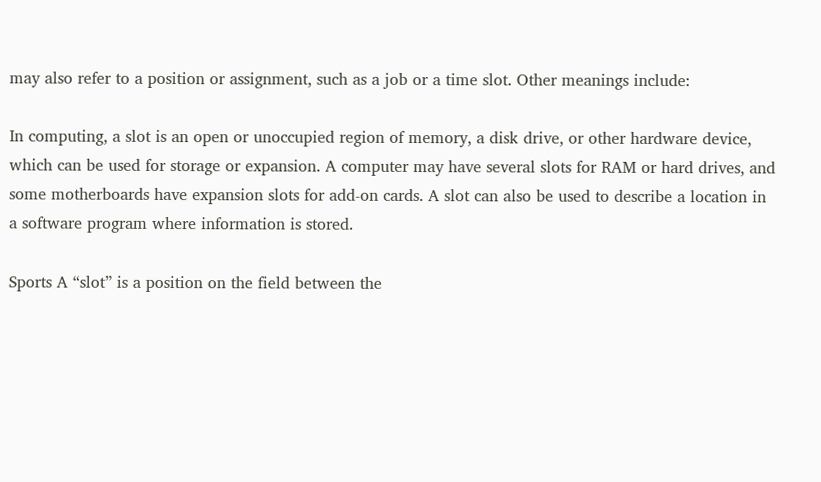may also refer to a position or assignment, such as a job or a time slot. Other meanings include:

In computing, a slot is an open or unoccupied region of memory, a disk drive, or other hardware device, which can be used for storage or expansion. A computer may have several slots for RAM or hard drives, and some motherboards have expansion slots for add-on cards. A slot can also be used to describe a location in a software program where information is stored.

Sports A “slot” is a position on the field between the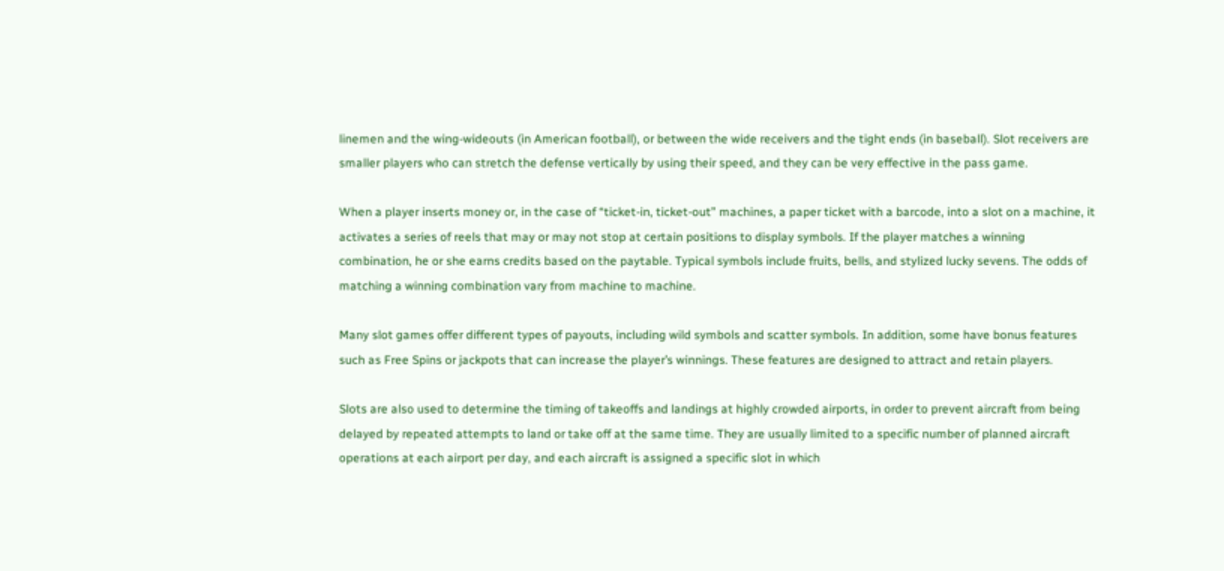linemen and the wing-wideouts (in American football), or between the wide receivers and the tight ends (in baseball). Slot receivers are smaller players who can stretch the defense vertically by using their speed, and they can be very effective in the pass game.

When a player inserts money or, in the case of “ticket-in, ticket-out” machines, a paper ticket with a barcode, into a slot on a machine, it activates a series of reels that may or may not stop at certain positions to display symbols. If the player matches a winning combination, he or she earns credits based on the paytable. Typical symbols include fruits, bells, and stylized lucky sevens. The odds of matching a winning combination vary from machine to machine.

Many slot games offer different types of payouts, including wild symbols and scatter symbols. In addition, some have bonus features such as Free Spins or jackpots that can increase the player’s winnings. These features are designed to attract and retain players.

Slots are also used to determine the timing of takeoffs and landings at highly crowded airports, in order to prevent aircraft from being delayed by repeated attempts to land or take off at the same time. They are usually limited to a specific number of planned aircraft operations at each airport per day, and each aircraft is assigned a specific slot in which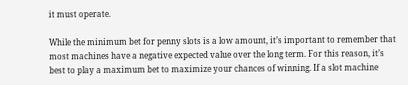it must operate.

While the minimum bet for penny slots is a low amount, it’s important to remember that most machines have a negative expected value over the long term. For this reason, it’s best to play a maximum bet to maximize your chances of winning. If a slot machine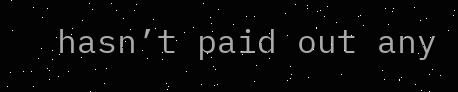hasn’t paid out any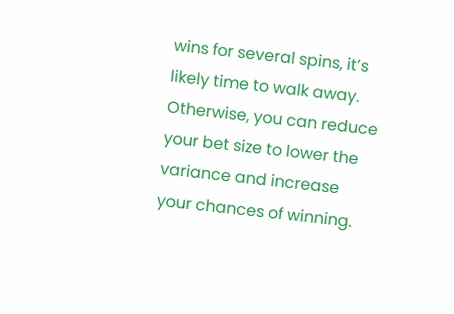wins for several spins, it’s likely time to walk away. Otherwise, you can reduce your bet size to lower the variance and increase your chances of winning.